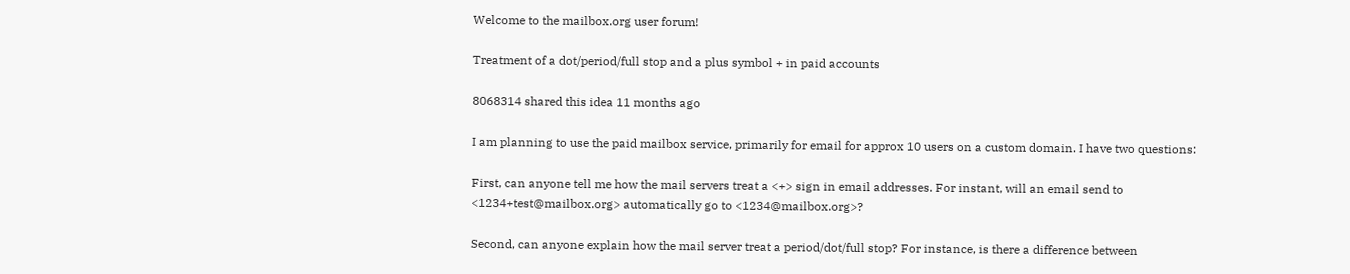Welcome to the mailbox.org user forum!

Treatment of a dot/period/full stop and a plus symbol + in paid accounts

8068314 shared this idea 11 months ago

I am planning to use the paid mailbox service, primarily for email for approx 10 users on a custom domain. I have two questions:

First, can anyone tell me how the mail servers treat a <+> sign in email addresses. For instant, will an email send to <1234+test@mailbox.org> automatically go to <1234@mailbox.org>?

Second, can anyone explain how the mail server treat a period/dot/full stop? For instance, is there a difference between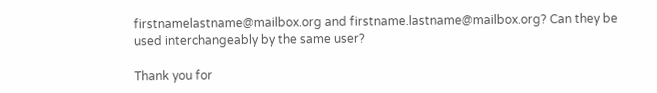firstnamelastname@mailbox.org and firstname.lastname@mailbox.org? Can they be used interchangeably by the same user?

Thank you for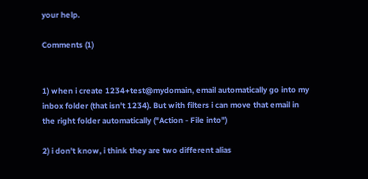your help.

Comments (1)


1) when i create 1234+test@mydomain, email automatically go into my inbox folder (that isn't 1234). But with filters i can move that email in the right folder automatically ("Action - File into")

2) i don't know, i think they are two different alias